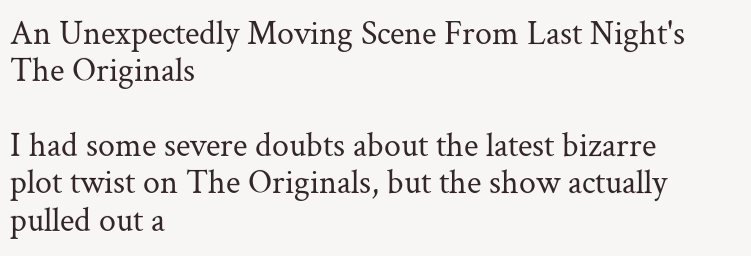An Unexpectedly Moving Scene From Last Night's The Originals

I had some severe doubts about the latest bizarre plot twist on The Originals, but the show actually pulled out a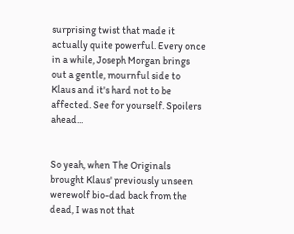surprising twist that made it actually quite powerful. Every once in a while, Joseph Morgan brings out a gentle, mournful side to Klaus and it's hard not to be affected. See for yourself. Spoilers ahead...


So yeah, when The Originals brought Klaus' previously unseen werewolf bio-dad back from the dead, I was not that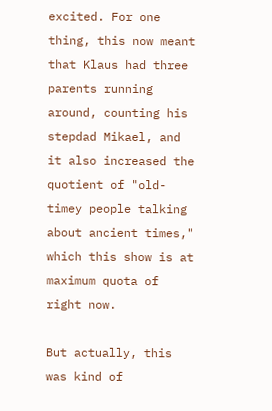excited. For one thing, this now meant that Klaus had three parents running around, counting his stepdad Mikael, and it also increased the quotient of "old-timey people talking about ancient times," which this show is at maximum quota of right now.

But actually, this was kind of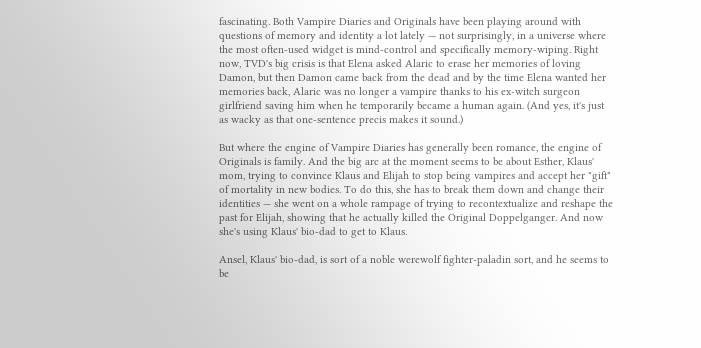fascinating. Both Vampire Diaries and Originals have been playing around with questions of memory and identity a lot lately — not surprisingly, in a universe where the most often-used widget is mind-control and specifically memory-wiping. Right now, TVD's big crisis is that Elena asked Alaric to erase her memories of loving Damon, but then Damon came back from the dead and by the time Elena wanted her memories back, Alaric was no longer a vampire thanks to his ex-witch surgeon girlfriend saving him when he temporarily became a human again. (And yes, it's just as wacky as that one-sentence precis makes it sound.)

But where the engine of Vampire Diaries has generally been romance, the engine of Originals is family. And the big arc at the moment seems to be about Esther, Klaus' mom, trying to convince Klaus and Elijah to stop being vampires and accept her "gift" of mortality in new bodies. To do this, she has to break them down and change their identities — she went on a whole rampage of trying to recontextualize and reshape the past for Elijah, showing that he actually killed the Original Doppelganger. And now she's using Klaus' bio-dad to get to Klaus.

Ansel, Klaus' bio-dad, is sort of a noble werewolf fighter-paladin sort, and he seems to be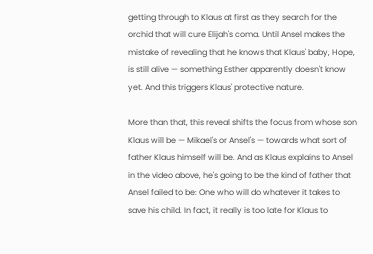getting through to Klaus at first as they search for the orchid that will cure Elijah's coma. Until Ansel makes the mistake of revealing that he knows that Klaus' baby, Hope, is still alive — something Esther apparently doesn't know yet. And this triggers Klaus' protective nature.

More than that, this reveal shifts the focus from whose son Klaus will be — Mikael's or Ansel's — towards what sort of father Klaus himself will be. And as Klaus explains to Ansel in the video above, he's going to be the kind of father that Ansel failed to be: One who will do whatever it takes to save his child. In fact, it really is too late for Klaus to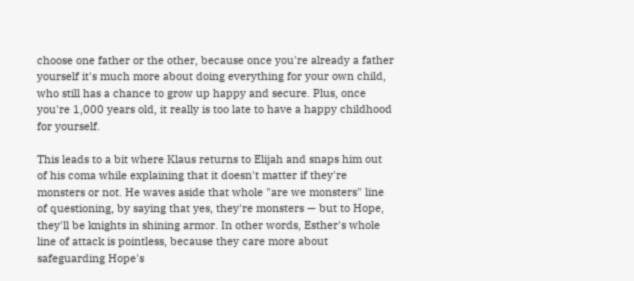choose one father or the other, because once you're already a father yourself it's much more about doing everything for your own child, who still has a chance to grow up happy and secure. Plus, once you're 1,000 years old, it really is too late to have a happy childhood for yourself.

This leads to a bit where Klaus returns to Elijah and snaps him out of his coma while explaining that it doesn't matter if they're monsters or not. He waves aside that whole "are we monsters" line of questioning, by saying that yes, they're monsters — but to Hope, they'll be knights in shining armor. In other words, Esther's whole line of attack is pointless, because they care more about safeguarding Hope's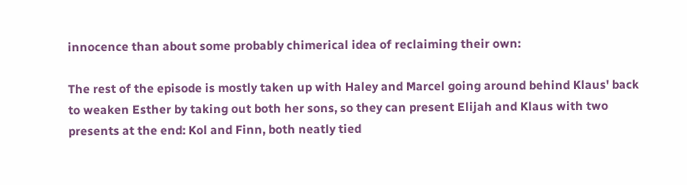innocence than about some probably chimerical idea of reclaiming their own:

The rest of the episode is mostly taken up with Haley and Marcel going around behind Klaus' back to weaken Esther by taking out both her sons, so they can present Elijah and Klaus with two presents at the end: Kol and Finn, both neatly tied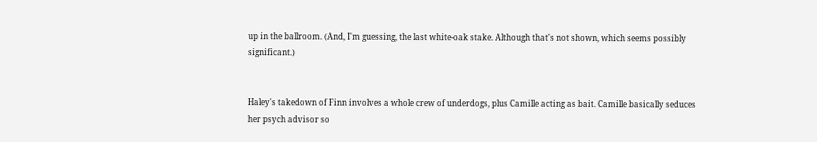up in the ballroom. (And, I'm guessing, the last white-oak stake. Although that's not shown, which seems possibly significant.)


Haley's takedown of Finn involves a whole crew of underdogs, plus Camille acting as bait. Camille basically seduces her psych advisor so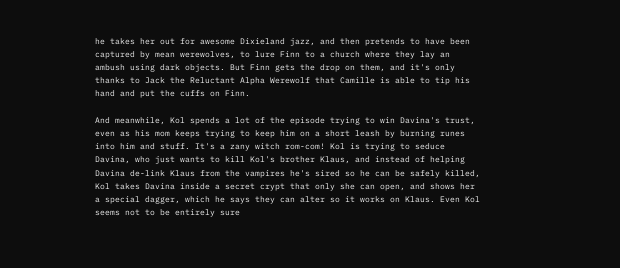he takes her out for awesome Dixieland jazz, and then pretends to have been captured by mean werewolves, to lure Finn to a church where they lay an ambush using dark objects. But Finn gets the drop on them, and it's only thanks to Jack the Reluctant Alpha Werewolf that Camille is able to tip his hand and put the cuffs on Finn.

And meanwhile, Kol spends a lot of the episode trying to win Davina's trust, even as his mom keeps trying to keep him on a short leash by burning runes into him and stuff. It's a zany witch rom-com! Kol is trying to seduce Davina, who just wants to kill Kol's brother Klaus, and instead of helping Davina de-link Klaus from the vampires he's sired so he can be safely killed, Kol takes Davina inside a secret crypt that only she can open, and shows her a special dagger, which he says they can alter so it works on Klaus. Even Kol seems not to be entirely sure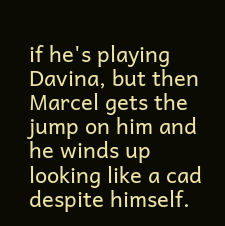if he's playing Davina, but then Marcel gets the jump on him and he winds up looking like a cad despite himself.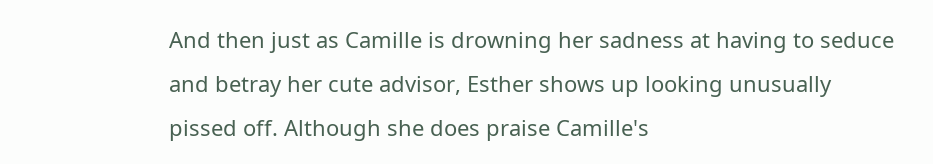And then just as Camille is drowning her sadness at having to seduce and betray her cute advisor, Esther shows up looking unusually pissed off. Although she does praise Camille's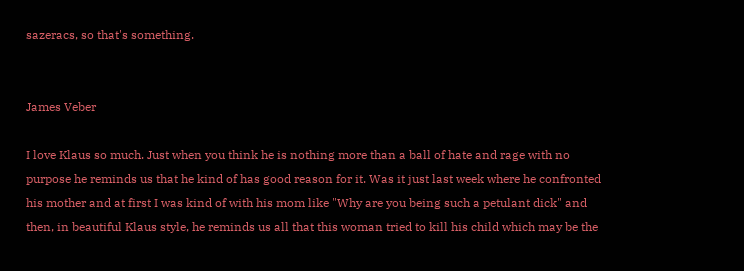sazeracs, so that's something.


James Veber

I love Klaus so much. Just when you think he is nothing more than a ball of hate and rage with no purpose he reminds us that he kind of has good reason for it. Was it just last week where he confronted his mother and at first I was kind of with his mom like "Why are you being such a petulant dick" and then, in beautiful Klaus style, he reminds us all that this woman tried to kill his child which may be the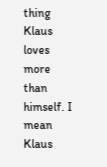thing Klaus loves more than himself. I mean Klaus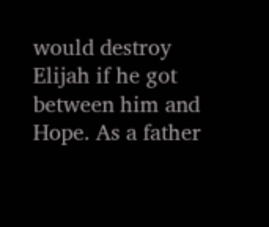would destroy Elijah if he got between him and Hope. As a father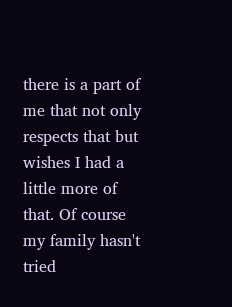there is a part of me that not only respects that but wishes I had a little more of that. Of course my family hasn't tried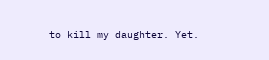to kill my daughter. Yet.